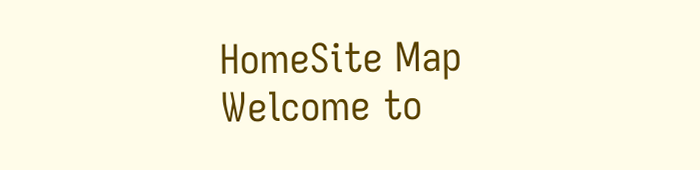HomeSite Map Welcome to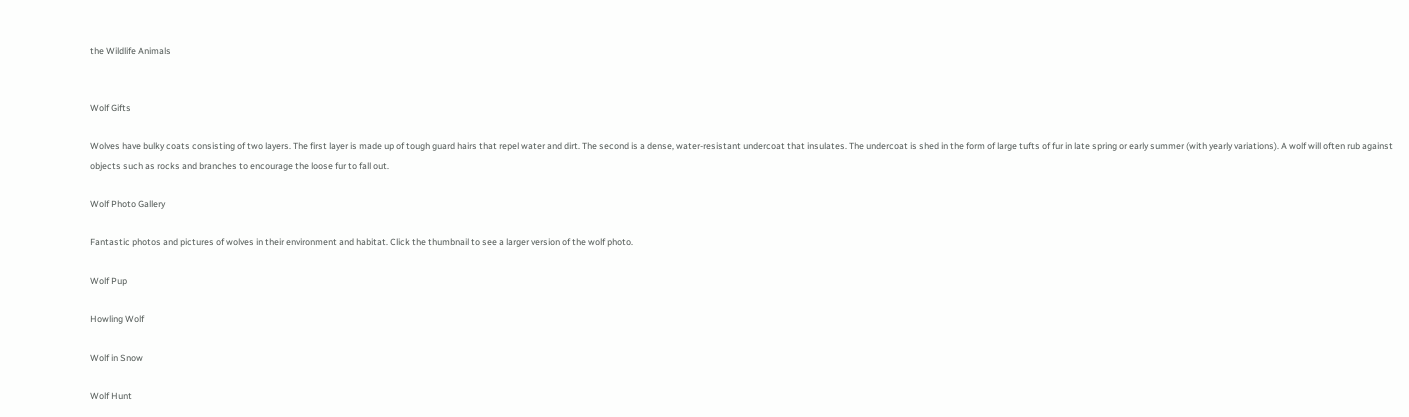the Wildlife Animals


Wolf Gifts

Wolves have bulky coats consisting of two layers. The first layer is made up of tough guard hairs that repel water and dirt. The second is a dense, water-resistant undercoat that insulates. The undercoat is shed in the form of large tufts of fur in late spring or early summer (with yearly variations). A wolf will often rub against objects such as rocks and branches to encourage the loose fur to fall out.

Wolf Photo Gallery

Fantastic photos and pictures of wolves in their environment and habitat. Click the thumbnail to see a larger version of the wolf photo.

Wolf Pup

Howling Wolf

Wolf in Snow

Wolf Hunt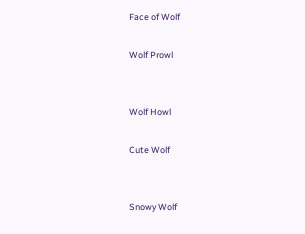Face of Wolf

Wolf Prowl


Wolf Howl

Cute Wolf


Snowy Wolf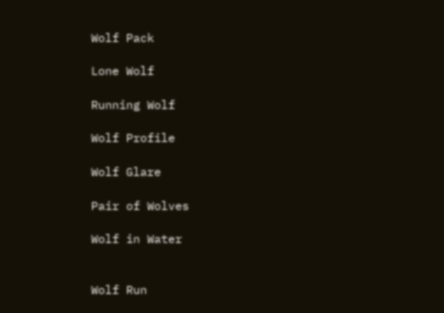Wolf Pack

Lone Wolf

Running Wolf

Wolf Profile

Wolf Glare

Pair of Wolves

Wolf in Water


Wolf Run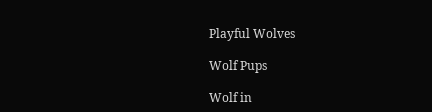Playful Wolves

Wolf Pups

Wolf in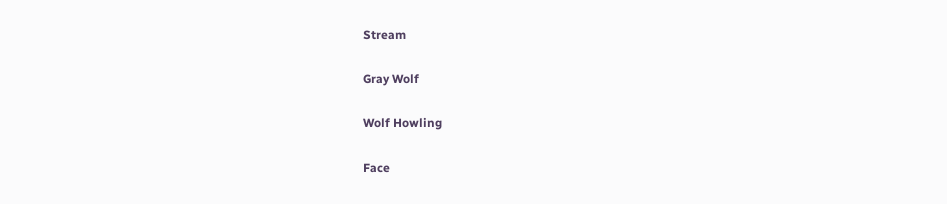Stream

Gray Wolf

Wolf Howling

Face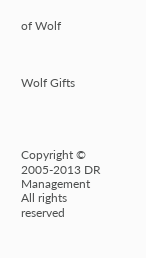of Wolf



Wolf Gifts




Copyright © 2005-2013 DR Management
All rights reserved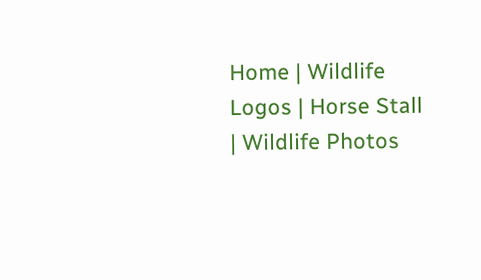Home | Wildlife Logos | Horse Stall | Wildlife Photos